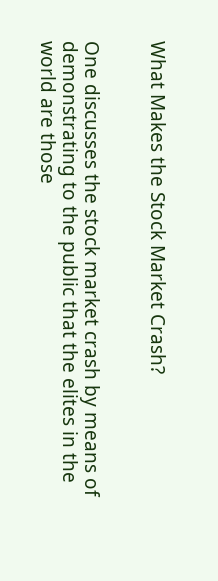What Makes the Stock Market Crash?


One discusses the stock market crash by means of demonstrating to the public that the elites in the world are those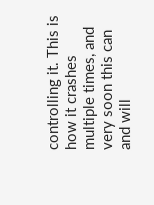controlling it. This is how it crashes multiple times, and very soon this can and will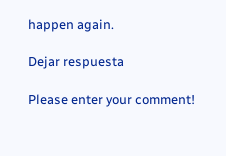happen again.

Dejar respuesta

Please enter your comment!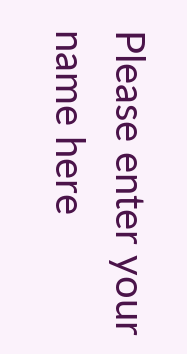Please enter your name here